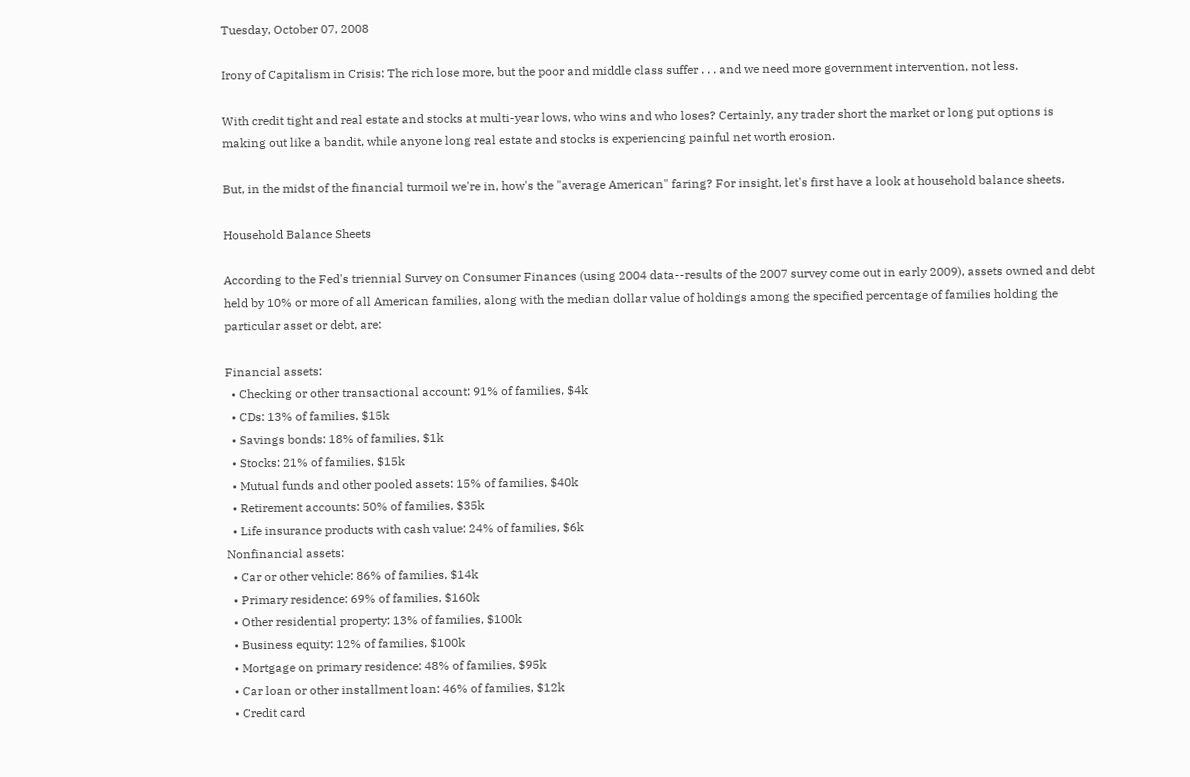Tuesday, October 07, 2008

Irony of Capitalism in Crisis: The rich lose more, but the poor and middle class suffer . . . and we need more government intervention, not less.

With credit tight and real estate and stocks at multi-year lows, who wins and who loses? Certainly, any trader short the market or long put options is making out like a bandit, while anyone long real estate and stocks is experiencing painful net worth erosion.

But, in the midst of the financial turmoil we're in, how's the "average American" faring? For insight, let's first have a look at household balance sheets.

Household Balance Sheets

According to the Fed's triennial Survey on Consumer Finances (using 2004 data--results of the 2007 survey come out in early 2009), assets owned and debt held by 10% or more of all American families, along with the median dollar value of holdings among the specified percentage of families holding the particular asset or debt, are:

Financial assets:
  • Checking or other transactional account: 91% of families, $4k
  • CDs: 13% of families, $15k
  • Savings bonds: 18% of families, $1k
  • Stocks: 21% of families, $15k
  • Mutual funds and other pooled assets: 15% of families, $40k
  • Retirement accounts: 50% of families, $35k
  • Life insurance products with cash value: 24% of families, $6k
Nonfinancial assets:
  • Car or other vehicle: 86% of families, $14k
  • Primary residence: 69% of families, $160k
  • Other residential property: 13% of families, $100k
  • Business equity: 12% of families, $100k
  • Mortgage on primary residence: 48% of families, $95k
  • Car loan or other installment loan: 46% of families, $12k
  • Credit card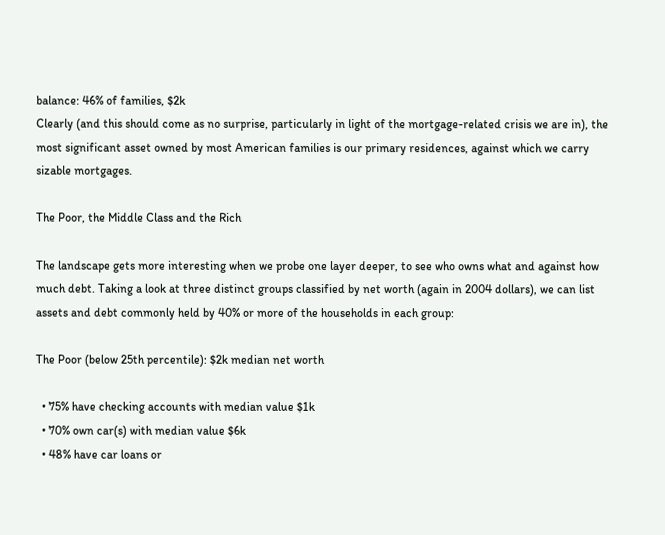balance: 46% of families, $2k
Clearly (and this should come as no surprise, particularly in light of the mortgage-related crisis we are in), the most significant asset owned by most American families is our primary residences, against which we carry sizable mortgages.

The Poor, the Middle Class and the Rich

The landscape gets more interesting when we probe one layer deeper, to see who owns what and against how much debt. Taking a look at three distinct groups classified by net worth (again in 2004 dollars), we can list assets and debt commonly held by 40% or more of the households in each group:

The Poor (below 25th percentile): $2k median net worth

  • 75% have checking accounts with median value $1k
  • 70% own car(s) with median value $6k
  • 48% have car loans or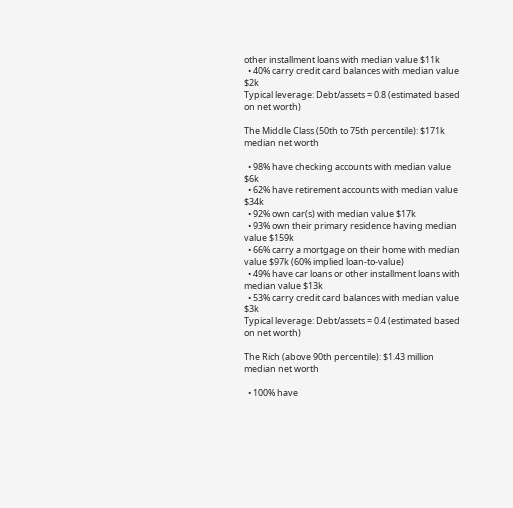other installment loans with median value $11k
  • 40% carry credit card balances with median value $2k
Typical leverage: Debt/assets = 0.8 (estimated based on net worth)

The Middle Class (50th to 75th percentile): $171k median net worth

  • 98% have checking accounts with median value $6k
  • 62% have retirement accounts with median value $34k
  • 92% own car(s) with median value $17k
  • 93% own their primary residence having median value $159k
  • 66% carry a mortgage on their home with median value $97k (60% implied loan-to-value)
  • 49% have car loans or other installment loans with median value $13k
  • 53% carry credit card balances with median value $3k
Typical leverage: Debt/assets = 0.4 (estimated based on net worth)

The Rich (above 90th percentile): $1.43 million median net worth

  • 100% have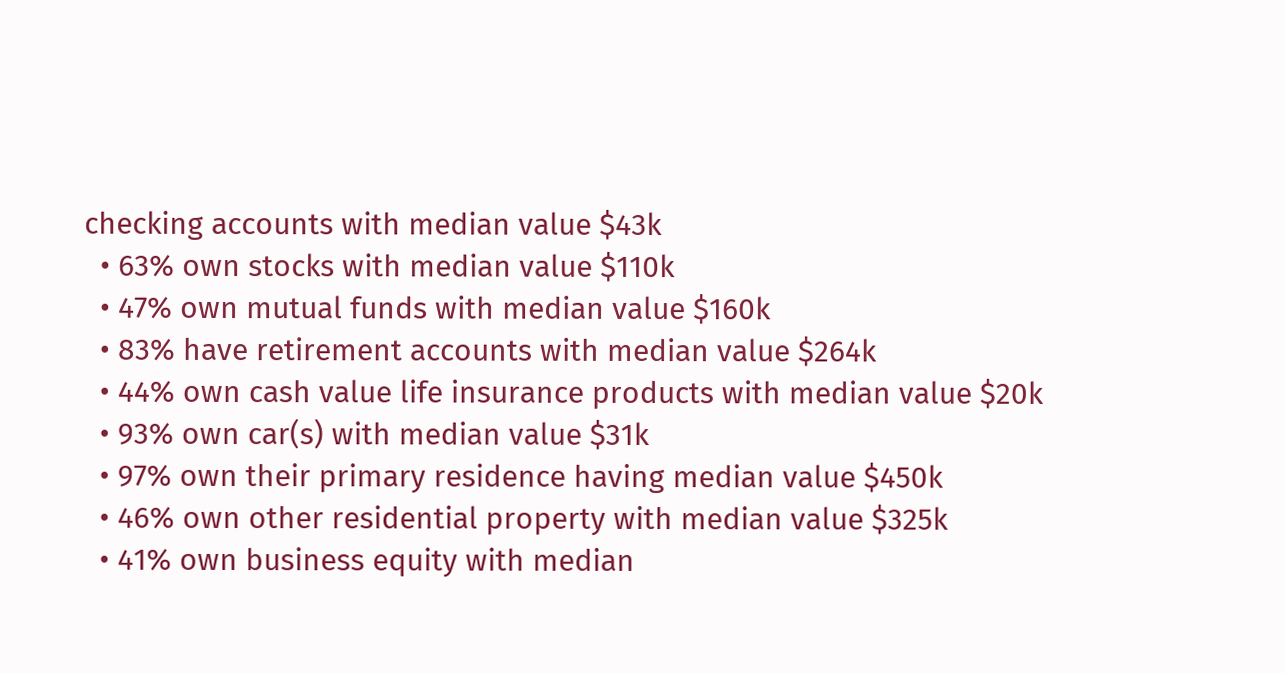checking accounts with median value $43k
  • 63% own stocks with median value $110k
  • 47% own mutual funds with median value $160k
  • 83% have retirement accounts with median value $264k
  • 44% own cash value life insurance products with median value $20k
  • 93% own car(s) with median value $31k
  • 97% own their primary residence having median value $450k
  • 46% own other residential property with median value $325k
  • 41% own business equity with median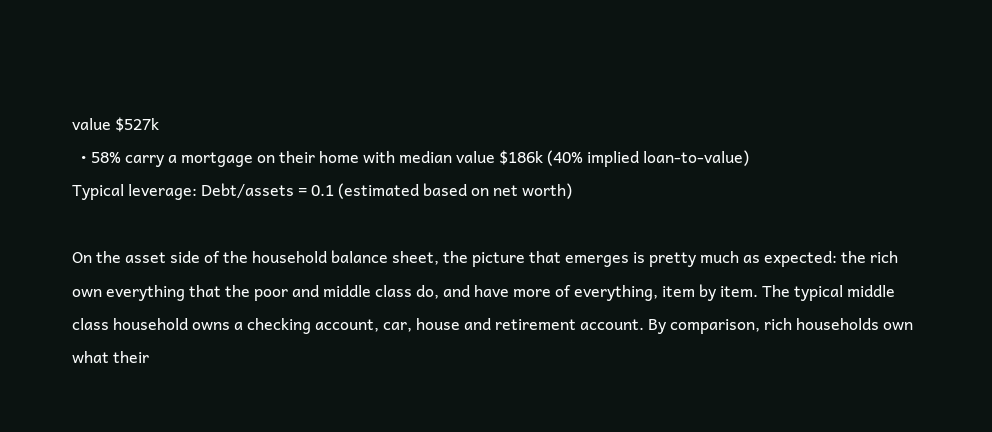value $527k
  • 58% carry a mortgage on their home with median value $186k (40% implied loan-to-value)
Typical leverage: Debt/assets = 0.1 (estimated based on net worth)

On the asset side of the household balance sheet, the picture that emerges is pretty much as expected: the rich own everything that the poor and middle class do, and have more of everything, item by item. The typical middle class household owns a checking account, car, house and retirement account. By comparison, rich households own what their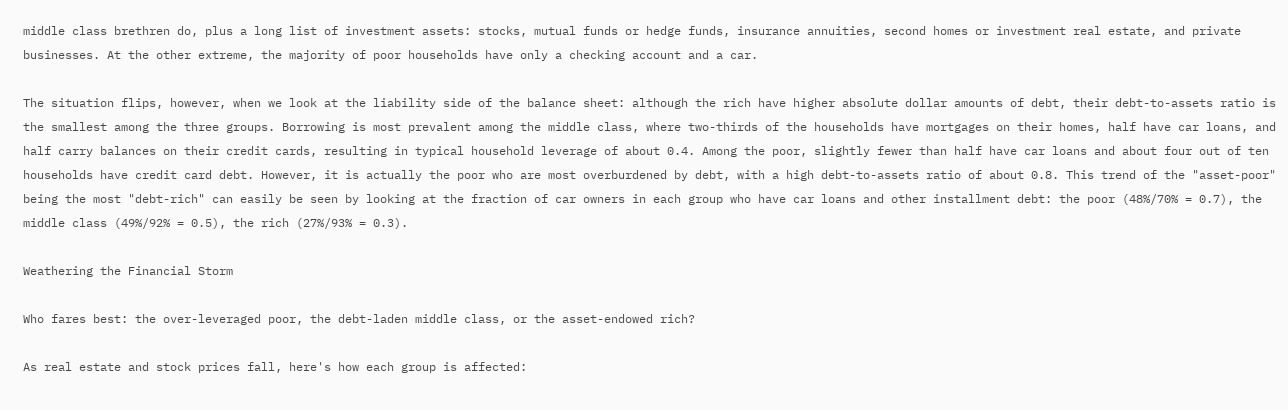middle class brethren do, plus a long list of investment assets: stocks, mutual funds or hedge funds, insurance annuities, second homes or investment real estate, and private businesses. At the other extreme, the majority of poor households have only a checking account and a car.

The situation flips, however, when we look at the liability side of the balance sheet: although the rich have higher absolute dollar amounts of debt, their debt-to-assets ratio is the smallest among the three groups. Borrowing is most prevalent among the middle class, where two-thirds of the households have mortgages on their homes, half have car loans, and half carry balances on their credit cards, resulting in typical household leverage of about 0.4. Among the poor, slightly fewer than half have car loans and about four out of ten households have credit card debt. However, it is actually the poor who are most overburdened by debt, with a high debt-to-assets ratio of about 0.8. This trend of the "asset-poor" being the most "debt-rich" can easily be seen by looking at the fraction of car owners in each group who have car loans and other installment debt: the poor (48%/70% = 0.7), the middle class (49%/92% = 0.5), the rich (27%/93% = 0.3).

Weathering the Financial Storm

Who fares best: the over-leveraged poor, the debt-laden middle class, or the asset-endowed rich?

As real estate and stock prices fall, here's how each group is affected: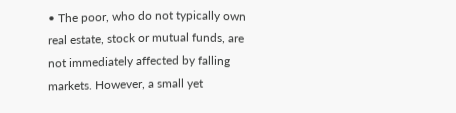• The poor, who do not typically own real estate, stock or mutual funds, are not immediately affected by falling markets. However, a small yet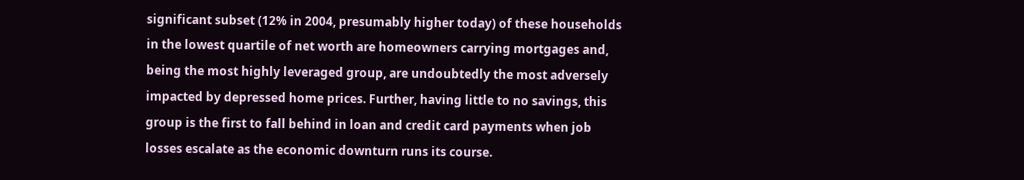significant subset (12% in 2004, presumably higher today) of these households in the lowest quartile of net worth are homeowners carrying mortgages and, being the most highly leveraged group, are undoubtedly the most adversely impacted by depressed home prices. Further, having little to no savings, this group is the first to fall behind in loan and credit card payments when job losses escalate as the economic downturn runs its course.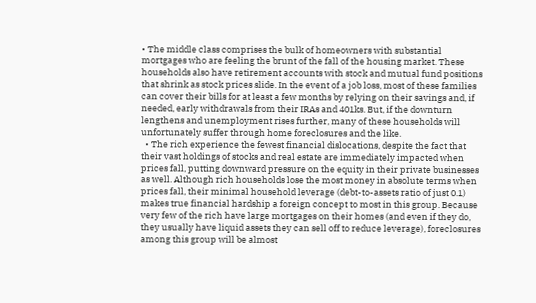• The middle class comprises the bulk of homeowners with substantial mortgages who are feeling the brunt of the fall of the housing market. These households also have retirement accounts with stock and mutual fund positions that shrink as stock prices slide. In the event of a job loss, most of these families can cover their bills for at least a few months by relying on their savings and, if needed, early withdrawals from their IRAs and 401ks. But, if the downturn lengthens and unemployment rises further, many of these households will unfortunately suffer through home foreclosures and the like.
  • The rich experience the fewest financial dislocations, despite the fact that their vast holdings of stocks and real estate are immediately impacted when prices fall, putting downward pressure on the equity in their private businesses as well. Although rich households lose the most money in absolute terms when prices fall, their minimal household leverage (debt-to-assets ratio of just 0.1) makes true financial hardship a foreign concept to most in this group. Because very few of the rich have large mortgages on their homes (and even if they do, they usually have liquid assets they can sell off to reduce leverage), foreclosures among this group will be almost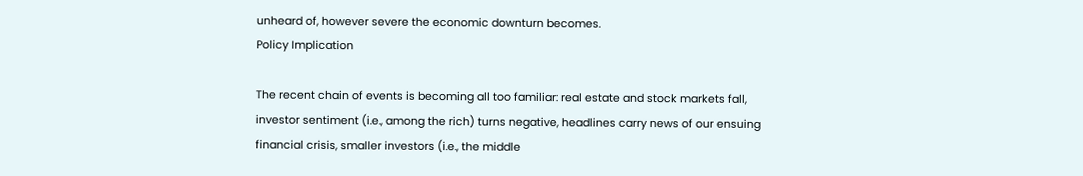unheard of, however severe the economic downturn becomes.
Policy Implication

The recent chain of events is becoming all too familiar: real estate and stock markets fall, investor sentiment (i.e., among the rich) turns negative, headlines carry news of our ensuing financial crisis, smaller investors (i.e., the middle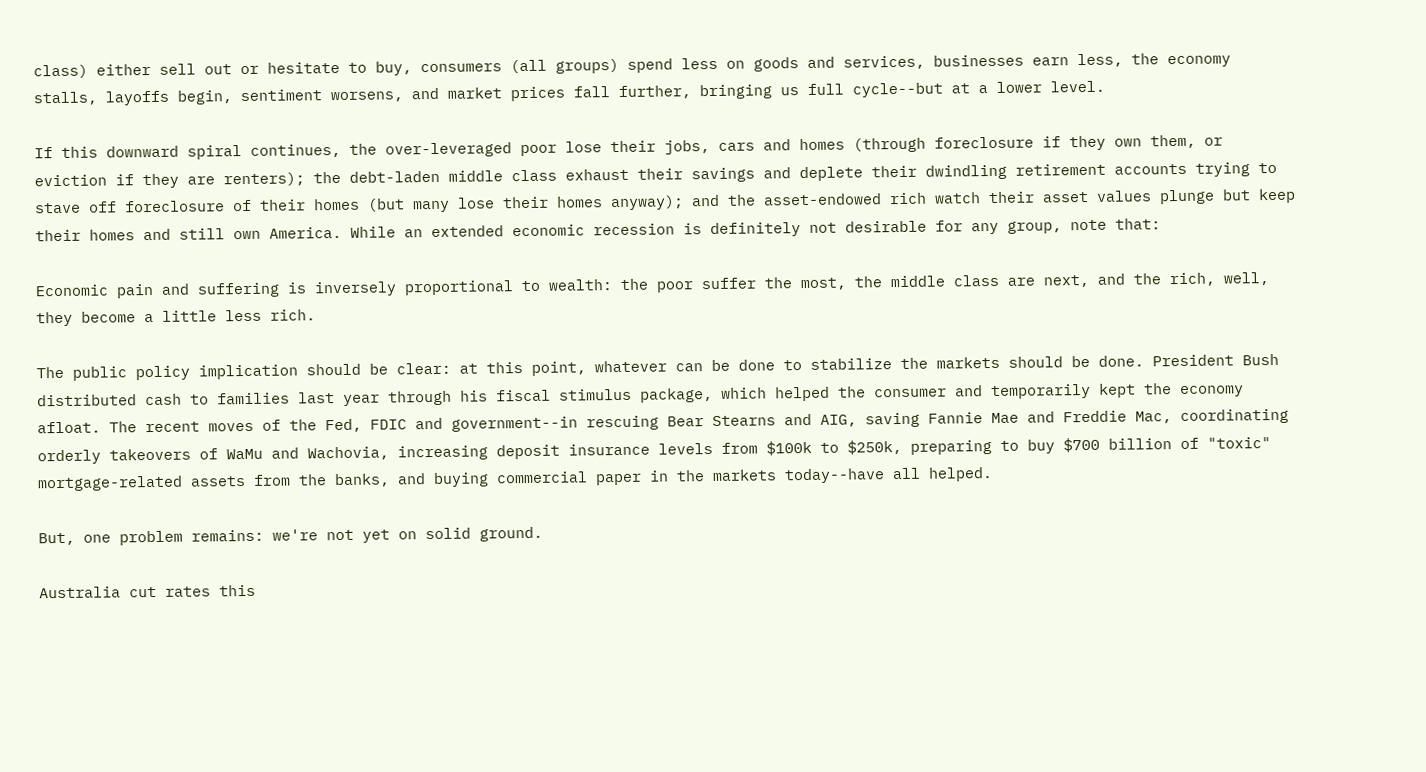class) either sell out or hesitate to buy, consumers (all groups) spend less on goods and services, businesses earn less, the economy stalls, layoffs begin, sentiment worsens, and market prices fall further, bringing us full cycle--but at a lower level.

If this downward spiral continues, the over-leveraged poor lose their jobs, cars and homes (through foreclosure if they own them, or eviction if they are renters); the debt-laden middle class exhaust their savings and deplete their dwindling retirement accounts trying to stave off foreclosure of their homes (but many lose their homes anyway); and the asset-endowed rich watch their asset values plunge but keep their homes and still own America. While an extended economic recession is definitely not desirable for any group, note that:

Economic pain and suffering is inversely proportional to wealth: the poor suffer the most, the middle class are next, and the rich, well, they become a little less rich.

The public policy implication should be clear: at this point, whatever can be done to stabilize the markets should be done. President Bush distributed cash to families last year through his fiscal stimulus package, which helped the consumer and temporarily kept the economy afloat. The recent moves of the Fed, FDIC and government--in rescuing Bear Stearns and AIG, saving Fannie Mae and Freddie Mac, coordinating orderly takeovers of WaMu and Wachovia, increasing deposit insurance levels from $100k to $250k, preparing to buy $700 billion of "toxic" mortgage-related assets from the banks, and buying commercial paper in the markets today--have all helped.

But, one problem remains: we're not yet on solid ground.

Australia cut rates this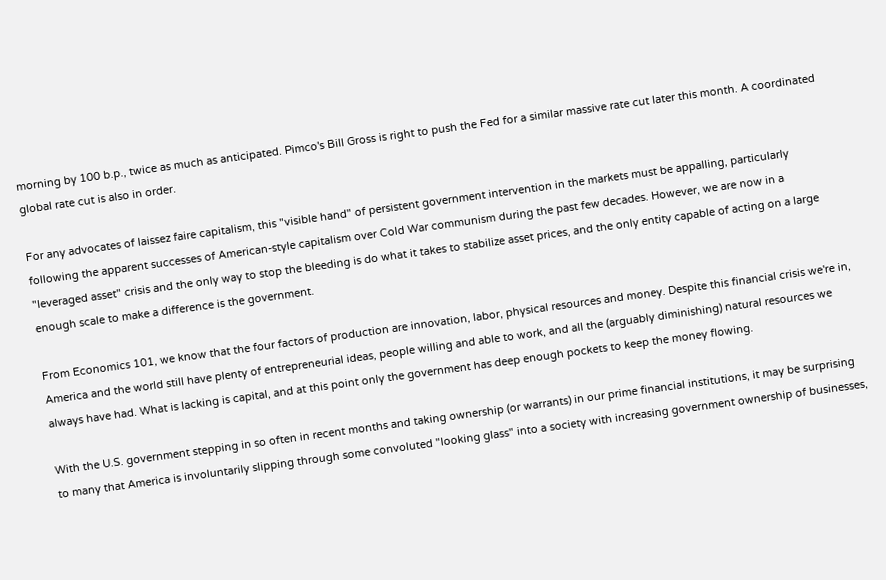morning by 100 b.p., twice as much as anticipated. Pimco's Bill Gross is right to push the Fed for a similar massive rate cut later this month. A coordinated global rate cut is also in order.

For any advocates of laissez faire capitalism, this "visible hand" of persistent government intervention in the markets must be appalling, particularly following the apparent successes of American-style capitalism over Cold War communism during the past few decades. However, we are now in a "leveraged asset" crisis and the only way to stop the bleeding is do what it takes to stabilize asset prices, and the only entity capable of acting on a large enough scale to make a difference is the government.

From Economics 101, we know that the four factors of production are innovation, labor, physical resources and money. Despite this financial crisis we're in, America and the world still have plenty of entrepreneurial ideas, people willing and able to work, and all the (arguably diminishing) natural resources we always have had. What is lacking is capital, and at this point only the government has deep enough pockets to keep the money flowing.

With the U.S. government stepping in so often in recent months and taking ownership (or warrants) in our prime financial institutions, it may be surprising to many that America is involuntarily slipping through some convoluted "looking glass" into a society with increasing government ownership of businesses,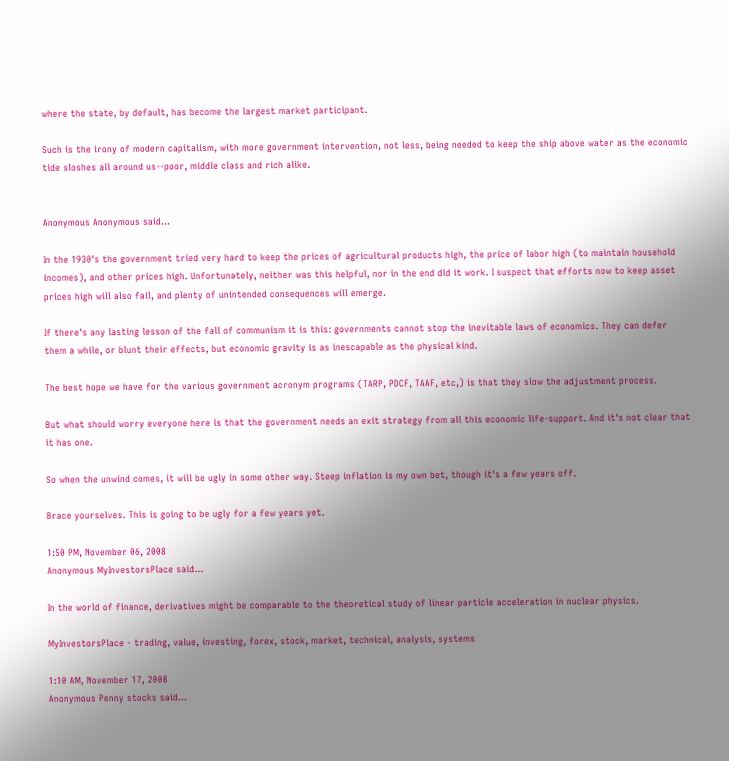where the state, by default, has become the largest market participant.

Such is the irony of modern capitalism, with more government intervention, not less, being needed to keep the ship above water as the economic tide sloshes all around us--poor, middle class and rich alike.


Anonymous Anonymous said...

In the 1930's the government tried very hard to keep the prices of agricultural products high, the price of labor high (to maintain household incomes), and other prices high. Unfortunately, neither was this helpful, nor in the end did it work. I suspect that efforts now to keep asset prices high will also fail, and plenty of unintended consequences will emerge.

If there's any lasting lesson of the fall of communism it is this: governments cannot stop the inevitable laws of economics. They can defer them a while, or blunt their effects, but economic gravity is as inescapable as the physical kind.

The best hope we have for the various government acronym programs (TARP, PDCF, TAAF, etc,) is that they slow the adjustment process.

But what should worry everyone here is that the government needs an exit strategy from all this economic life-support. And it's not clear that it has one.

So when the unwind comes, it will be ugly in some other way. Steep inflation is my own bet, though it's a few years off.

Brace yourselves. This is going to be ugly for a few years yet.

1:50 PM, November 06, 2008
Anonymous MyInvestorsPlace said...

In the world of finance, derivatives might be comparable to the theoretical study of linear particle acceleration in nuclear physics.

MyInvestorsPlace - trading, value, investing, forex, stock, market, technical, analysis, systems

1:10 AM, November 17, 2008
Anonymous Penny stocks said...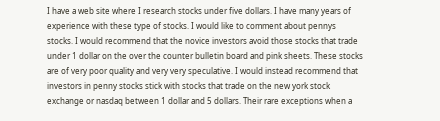I have a web site where I research stocks under five dollars. I have many years of experience with these type of stocks. I would like to comment about pennys stocks. I would recommend that the novice investors avoid those stocks that trade under 1 dollar on the over the counter bulletin board and pink sheets. These stocks are of very poor quality and very very speculative. I would instead recommend that investors in penny stocks stick with stocks that trade on the new york stock exchange or nasdaq between 1 dollar and 5 dollars. Their rare exceptions when a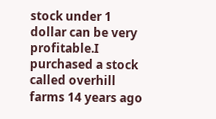stock under 1 dollar can be very profitable.I purchased a stock called overhill farms 14 years ago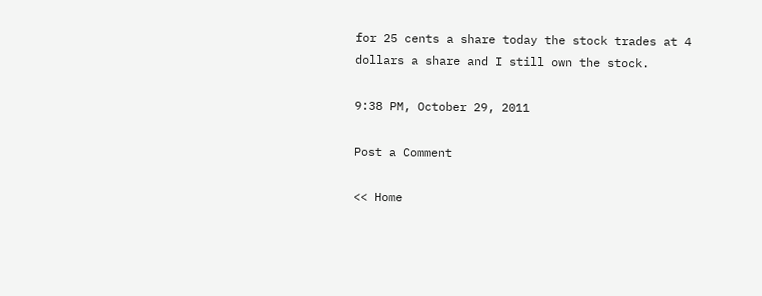for 25 cents a share today the stock trades at 4 dollars a share and I still own the stock.

9:38 PM, October 29, 2011

Post a Comment

<< Home